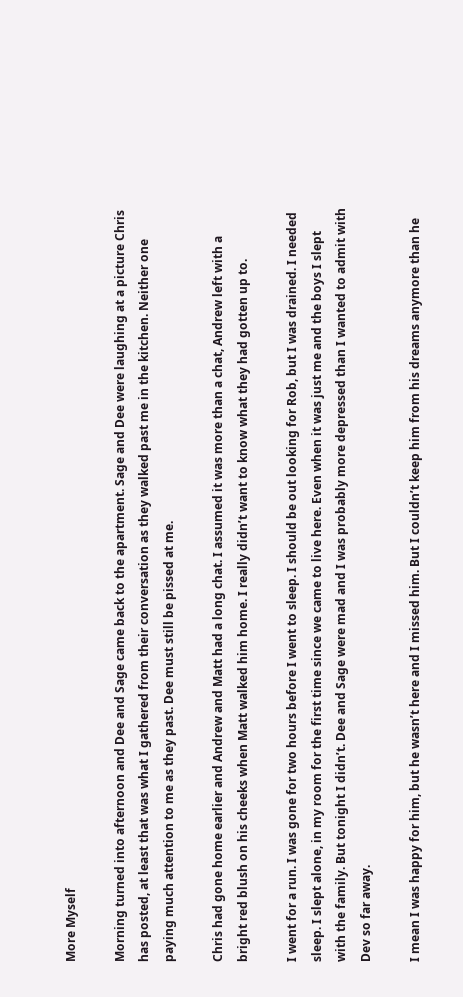More Myself

Morning turned into afternoon and Dee and Sage came back to the apartment. Sage and Dee were laughing at a picture Chris has posted, at least that was what I gathered from their conversation as they walked past me in the kitchen. Neither one paying much attention to me as they past. Dee must still be pissed at me.

Chris had gone home earlier and Andrew and Matt had a long chat. I assumed it was more than a chat, Andrew left with a bright red blush on his cheeks when Matt walked him home. I really didn’t want to know what they had gotten up to.

I went for a run. I was gone for two hours before I went to sleep. I should be out looking for Rob, but I was drained. I needed sleep. I slept alone, in my room for the first time since we came to live here. Even when it was just me and the boys I slept with the family. But tonight I didn’t. Dee and Sage were mad and I was probably more depressed than I wanted to admit with Dev so far away.

I mean I was happy for him, but he wasn’t here and I missed him. But I couldn’t keep him from his dreams anymore than he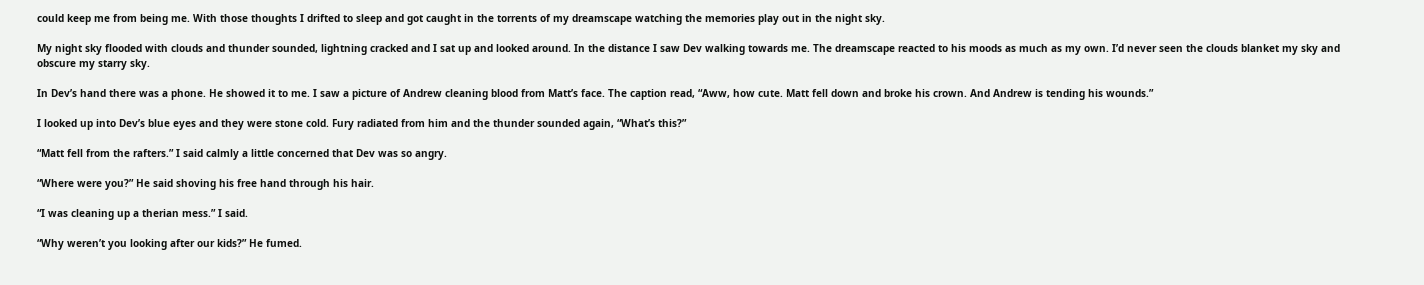could keep me from being me. With those thoughts I drifted to sleep and got caught in the torrents of my dreamscape watching the memories play out in the night sky.

My night sky flooded with clouds and thunder sounded, lightning cracked and I sat up and looked around. In the distance I saw Dev walking towards me. The dreamscape reacted to his moods as much as my own. I’d never seen the clouds blanket my sky and obscure my starry sky.

In Dev’s hand there was a phone. He showed it to me. I saw a picture of Andrew cleaning blood from Matt’s face. The caption read, “Aww, how cute. Matt fell down and broke his crown. And Andrew is tending his wounds.”

I looked up into Dev’s blue eyes and they were stone cold. Fury radiated from him and the thunder sounded again, “What’s this?”

“Matt fell from the rafters.” I said calmly a little concerned that Dev was so angry.

“Where were you?” He said shoving his free hand through his hair.

“I was cleaning up a therian mess.” I said.

“Why weren’t you looking after our kids?” He fumed.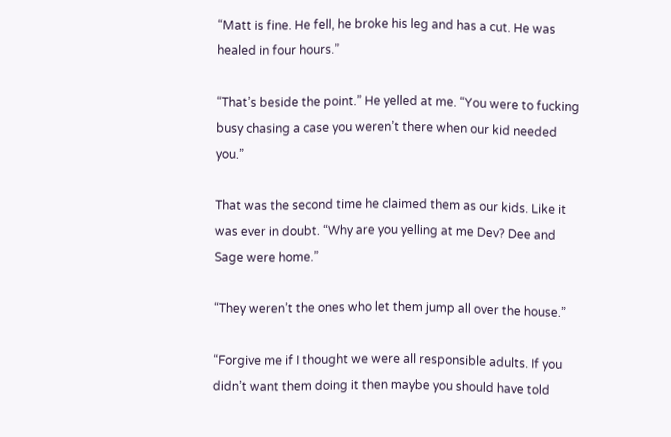“Matt is fine. He fell, he broke his leg and has a cut. He was healed in four hours.”

“That’s beside the point.” He yelled at me. “You were to fucking busy chasing a case you weren’t there when our kid needed you.”

That was the second time he claimed them as our kids. Like it was ever in doubt. “Why are you yelling at me Dev? Dee and Sage were home.”

“They weren’t the ones who let them jump all over the house.”

“Forgive me if I thought we were all responsible adults. If you didn’t want them doing it then maybe you should have told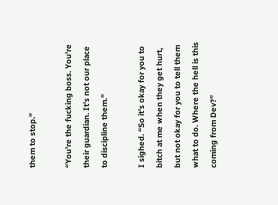them to stop.”

“You’re the fucking boss. You’re their guardian. It’s not our place to discipline them.”

I sighed. “So it’s okay for you to bitch at me when they get hurt, but not okay for you to tell them what to do. Where the hell is this coming from Dev?”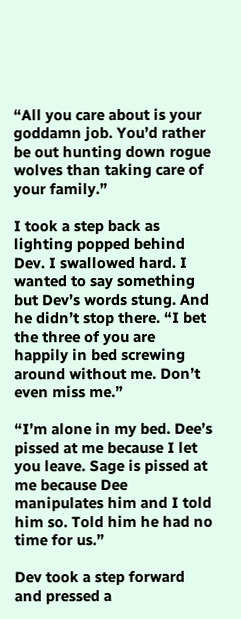“All you care about is your goddamn job. You’d rather be out hunting down rogue wolves than taking care of your family.”

I took a step back as lighting popped behind Dev. I swallowed hard. I wanted to say something but Dev’s words stung. And he didn’t stop there. “I bet the three of you are happily in bed screwing around without me. Don’t even miss me.”

“I’m alone in my bed. Dee’s pissed at me because I let you leave. Sage is pissed at me because Dee manipulates him and I told him so. Told him he had no time for us.”

Dev took a step forward and pressed a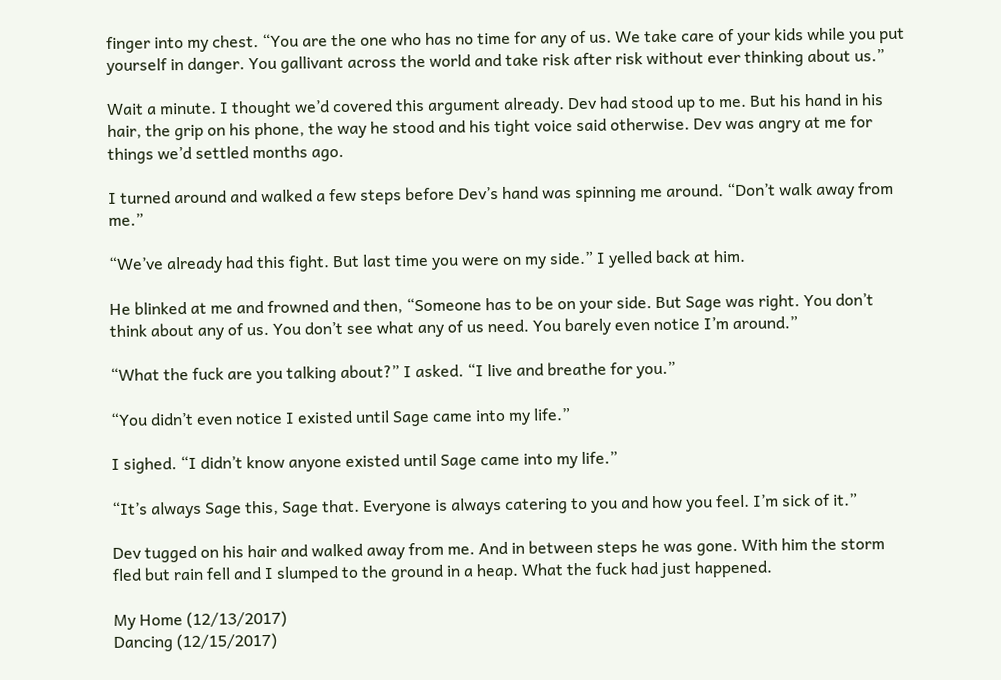finger into my chest. “You are the one who has no time for any of us. We take care of your kids while you put yourself in danger. You gallivant across the world and take risk after risk without ever thinking about us.”

Wait a minute. I thought we’d covered this argument already. Dev had stood up to me. But his hand in his hair, the grip on his phone, the way he stood and his tight voice said otherwise. Dev was angry at me for things we’d settled months ago.

I turned around and walked a few steps before Dev’s hand was spinning me around. “Don’t walk away from me.”

“We’ve already had this fight. But last time you were on my side.” I yelled back at him.

He blinked at me and frowned and then, “Someone has to be on your side. But Sage was right. You don’t think about any of us. You don’t see what any of us need. You barely even notice I’m around.”

“What the fuck are you talking about?” I asked. “I live and breathe for you.”

“You didn’t even notice I existed until Sage came into my life.”

I sighed. “I didn’t know anyone existed until Sage came into my life.”

“It’s always Sage this, Sage that. Everyone is always catering to you and how you feel. I’m sick of it.”

Dev tugged on his hair and walked away from me. And in between steps he was gone. With him the storm fled but rain fell and I slumped to the ground in a heap. What the fuck had just happened.

My Home (12/13/2017)
Dancing (12/15/2017)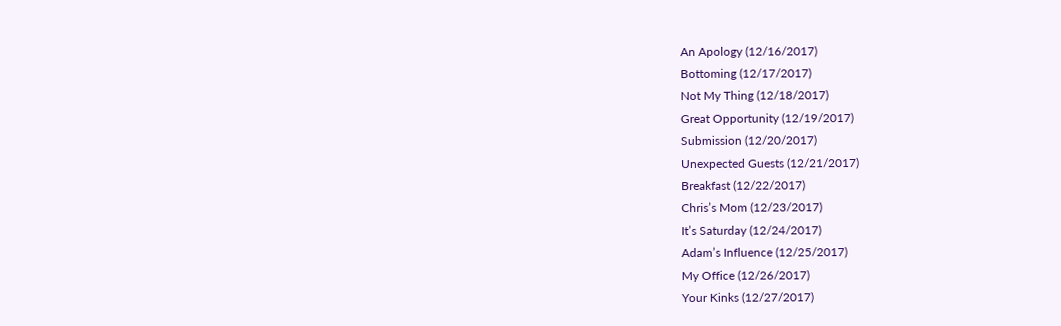An Apology (12/16/2017)
Bottoming (12/17/2017)
Not My Thing (12/18/2017)
Great Opportunity (12/19/2017)
Submission (12/20/2017)
Unexpected Guests (12/21/2017)
Breakfast (12/22/2017)
Chris’s Mom (12/23/2017)
It’s Saturday (12/24/2017)
Adam’s Influence (12/25/2017)
My Office (12/26/2017)
Your Kinks (12/27/2017)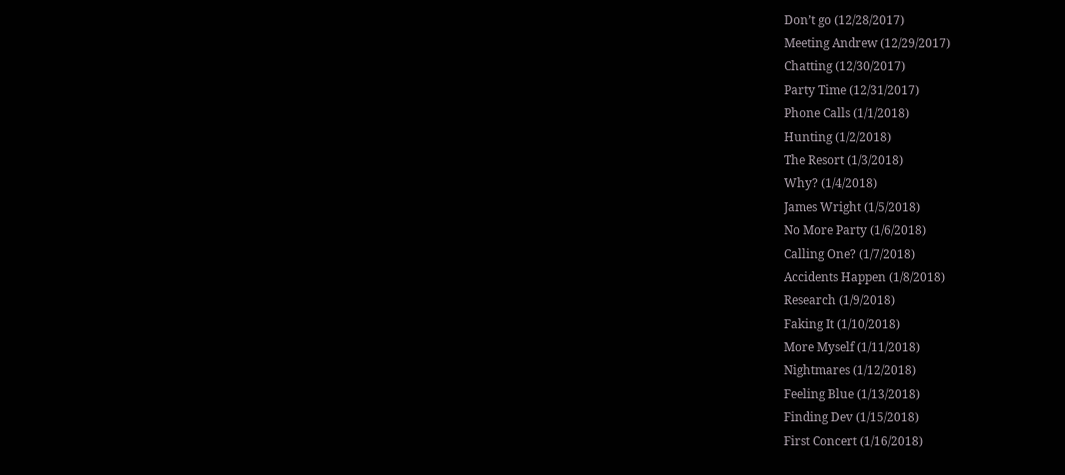Don’t go (12/28/2017)
Meeting Andrew (12/29/2017)
Chatting (12/30/2017)
Party Time (12/31/2017)
Phone Calls (1/1/2018)
Hunting (1/2/2018)
The Resort (1/3/2018)
Why? (1/4/2018)
James Wright (1/5/2018)
No More Party (1/6/2018)
Calling One? (1/7/2018)
Accidents Happen (1/8/2018)
Research (1/9/2018)
Faking It (1/10/2018)
More Myself (1/11/2018)
Nightmares (1/12/2018)
Feeling Blue (1/13/2018)
Finding Dev (1/15/2018)
First Concert (1/16/2018)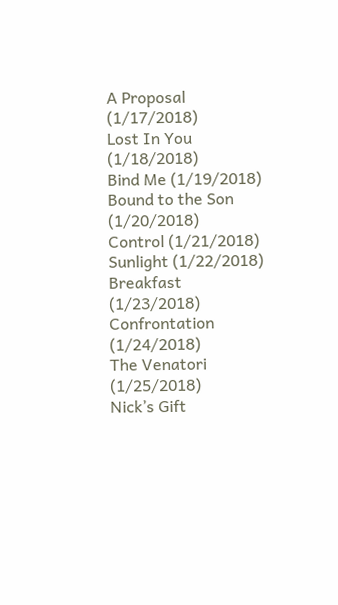A Proposal (1/17/2018)
Lost In You (1/18/2018)
Bind Me (1/19/2018)
Bound to the Son (1/20/2018)
Control (1/21/2018)
Sunlight (1/22/2018)
Breakfast (1/23/2018)
Confrontation (1/24/2018)
The Venatori (1/25/2018)
Nick’s Gift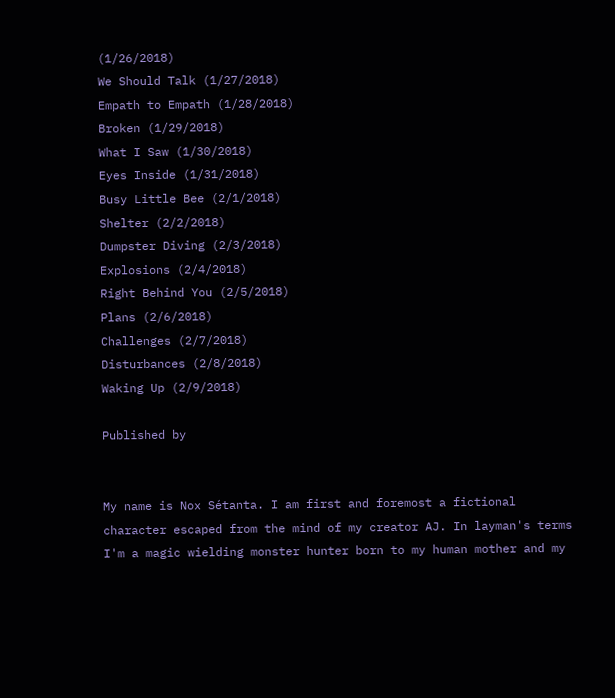(1/26/2018)
We Should Talk (1/27/2018)
Empath to Empath (1/28/2018)
Broken (1/29/2018)
What I Saw (1/30/2018)
Eyes Inside (1/31/2018)
Busy Little Bee (2/1/2018)
Shelter (2/2/2018)
Dumpster Diving (2/3/2018)
Explosions (2/4/2018)
Right Behind You (2/5/2018)
Plans (2/6/2018)
Challenges (2/7/2018)
Disturbances (2/8/2018)
Waking Up (2/9/2018)

Published by


My name is Nox Sétanta. I am first and foremost a fictional character escaped from the mind of my creator AJ. In layman's terms I'm a magic wielding monster hunter born to my human mother and my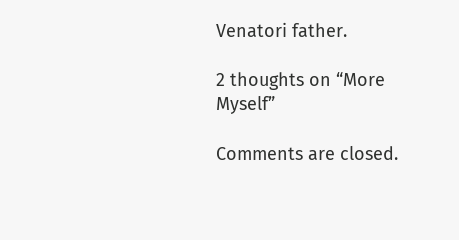Venatori father.

2 thoughts on “More Myself”

Comments are closed.